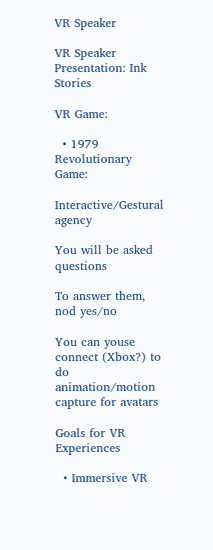VR Speaker

VR Speaker Presentation: Ink Stories

VR Game:

  • 1979 Revolutionary Game:

Interactive/Gestural agency

You will be asked questions

To answer them, nod yes/no

You can youse connect (Xbox?) to do animation/motion capture for avatars

Goals for VR Experiences

  • Immersive VR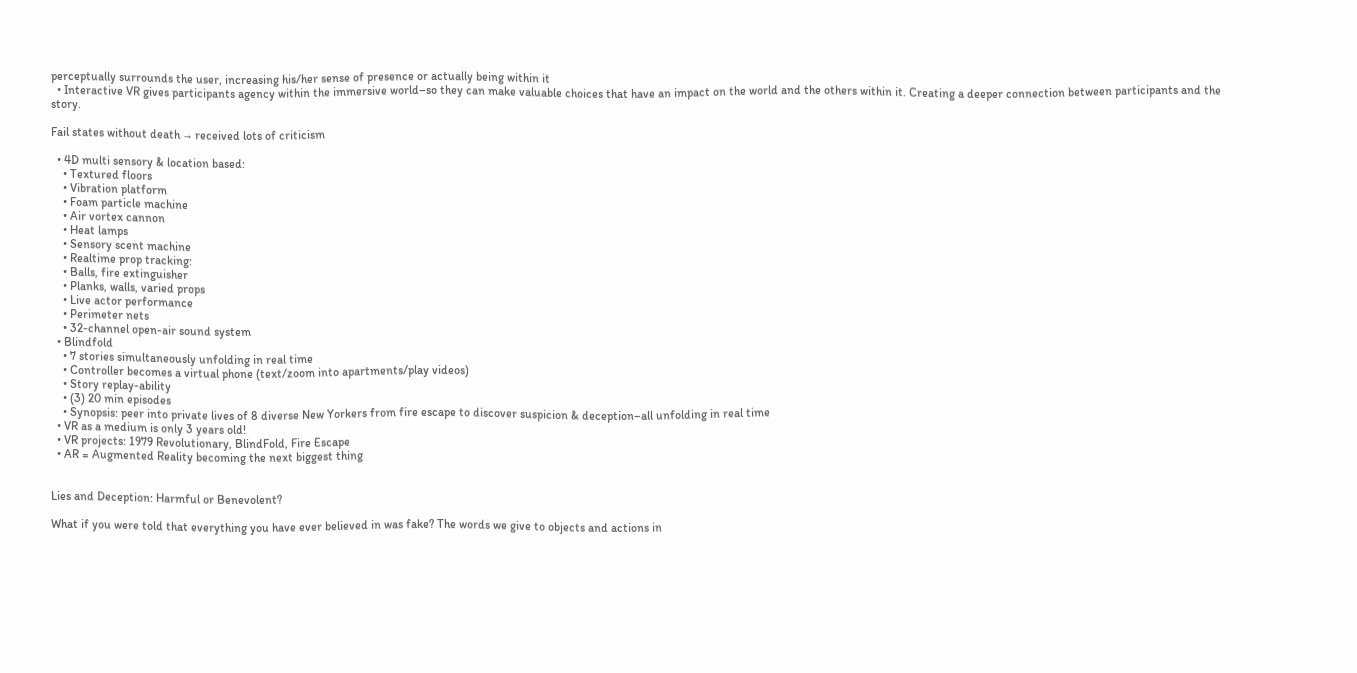perceptually surrounds the user, increasing his/her sense of presence or actually being within it
  • Interactive VR gives participants agency within the immersive world–so they can make valuable choices that have an impact on the world and the others within it. Creating a deeper connection between participants and the story.

Fail states without death → received lots of criticism

  • 4D multi sensory & location based:
    • Textured floors
    • Vibration platform
    • Foam particle machine
    • Air vortex cannon
    • Heat lamps
    • Sensory scent machine
    • Realtime prop tracking:
    • Balls, fire extinguisher
    • Planks, walls, varied props
    • Live actor performance
    • Perimeter nets
    • 32-channel open-air sound system
  • Blindfold
    • 7 stories simultaneously unfolding in real time
    • Controller becomes a virtual phone (text/zoom into apartments/play videos)
    • Story replay-ability
    • (3) 20 min episodes
    • Synopsis: peer into private lives of 8 diverse New Yorkers from fire escape to discover suspicion & deception–all unfolding in real time
  • VR as a medium is only 3 years old!
  • VR projects: 1979 Revolutionary, BlindFold, Fire Escape
  • AR = Augmented Reality becoming the next biggest thing


Lies and Deception: Harmful or Benevolent?

What if you were told that everything you have ever believed in was fake? The words we give to objects and actions in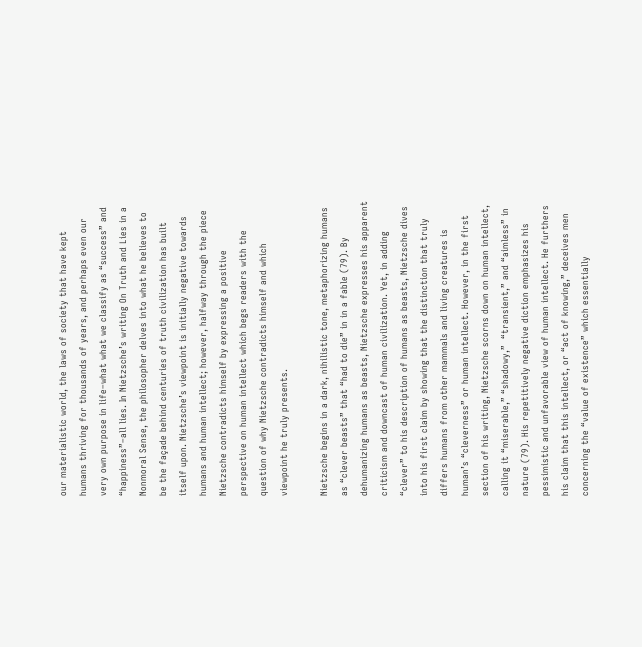our materialistic world, the laws of society that have kept humans thriving for thousands of years, and perhaps even our very own purpose in life–what what we classify as “success” and “happiness”–all lies. In Nietzsche’s writing On Truth and Lies in a Nonmoral Sense, the philosopher delves into what he believes to be the façade behind centuries of truth civilization has built itself upon. Nietzsche’s viewpoint is initially negative towards humans and human intellect; however, halfway through the piece Nietzsche contradicts himself by expressing a positive perspective on human intellect which begs readers with the question of why Nietzsche contradicts himself and which viewpoint he truly presents.

Nietzsche begins in a dark, nihilistic tone, metaphorizing humans as “clever beasts” that “had to die” in in a fable (79). By dehumanizing humans as beasts, Nietzsche expresses his apparent criticism and downcast of human civilization. Yet, in adding “clever” to his description of humans as beasts, Nietzsche dives into his first claim by showing that the distinction that truly differs humans from other mammals and living creatures is human’s “cleverness” or human intellect. However, in the first section of his writing, Nietzsche scorns down on human intellect, calling it “miserable,” “shadowy,”  “transient,” and “aimless” in nature (79). His repetitively negative diction emphasizes his pessimistic and unfavorable view of human intellect. He furthers his claim that this intellect, or “act of knowing,” deceives men concerning the “value of existence” which essentially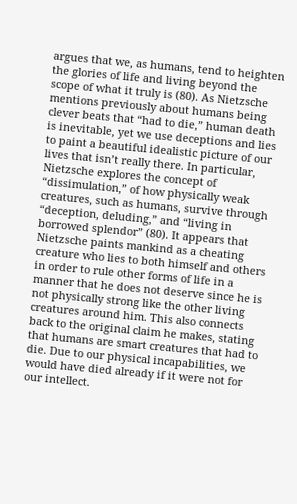argues that we, as humans, tend to heighten the glories of life and living beyond the scope of what it truly is (80). As Nietzsche mentions previously about humans being clever beats that “had to die,” human death is inevitable, yet we use deceptions and lies to paint a beautiful idealistic picture of our lives that isn’t really there. In particular, Nietzsche explores the concept of “dissimulation,” of how physically weak creatures, such as humans, survive through  “deception, deluding,” and “living in borrowed splendor” (80). It appears that Nietzsche paints mankind as a cheating creature who lies to both himself and others in order to rule other forms of life in a manner that he does not deserve since he is not physically strong like the other living creatures around him. This also connects back to the original claim he makes, stating that humans are smart creatures that had to die. Due to our physical incapabilities, we would have died already if it were not for our intellect.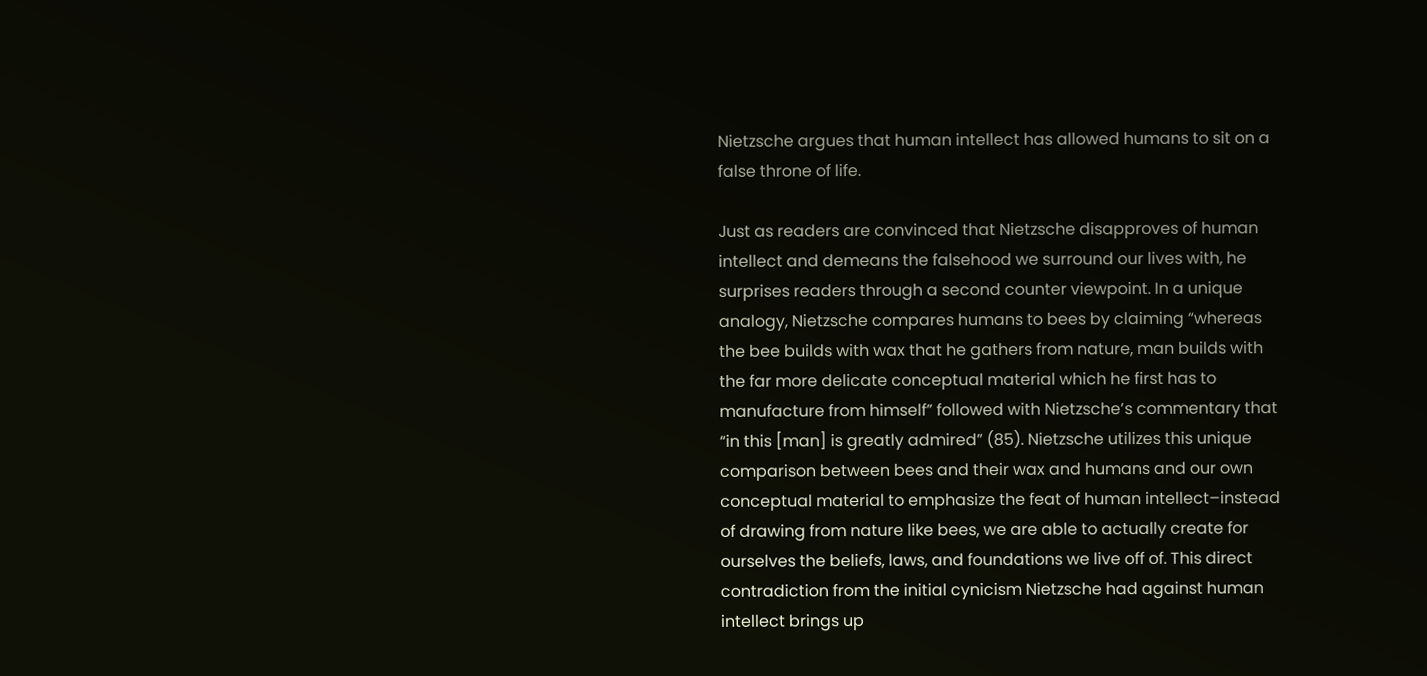Nietzsche argues that human intellect has allowed humans to sit on a false throne of life.

Just as readers are convinced that Nietzsche disapproves of human intellect and demeans the falsehood we surround our lives with, he surprises readers through a second counter viewpoint. In a unique analogy, Nietzsche compares humans to bees by claiming “whereas the bee builds with wax that he gathers from nature, man builds with the far more delicate conceptual material which he first has to manufacture from himself” followed with Nietzsche’s commentary that “in this [man] is greatly admired” (85). Nietzsche utilizes this unique comparison between bees and their wax and humans and our own conceptual material to emphasize the feat of human intellect–instead of drawing from nature like bees, we are able to actually create for ourselves the beliefs, laws, and foundations we live off of. This direct contradiction from the initial cynicism Nietzsche had against human intellect brings up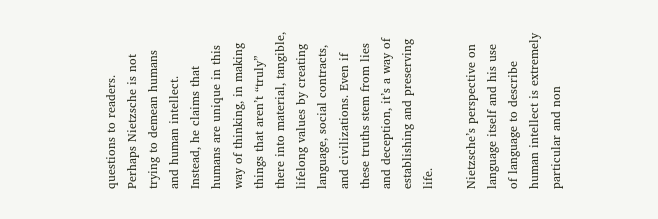questions to readers. Perhaps Nietzsche is not trying to demean humans and human intellect. Instead, he claims that humans are unique in this way of thinking, in making things that aren’t “truly” there into material, tangible, lifelong values by creating language, social contracts, and civilizations. Even if these truths stem from lies and deception, it’s a way of establishing and preserving life.

Nietzsche’s perspective on language itself and his use of language to describe human intellect is extremely particular and non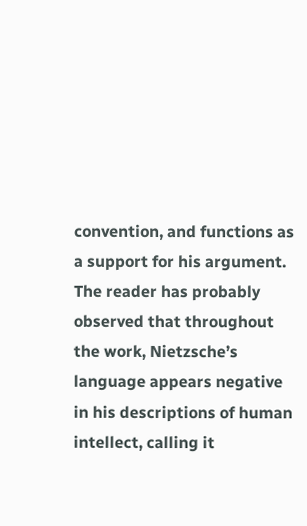convention, and functions as a support for his argument. The reader has probably observed that throughout the work, Nietzsche’s language appears negative in his descriptions of human intellect, calling it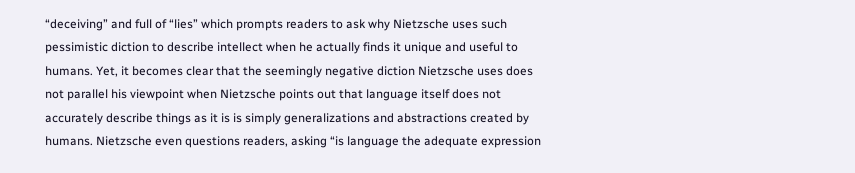“deceiving” and full of “lies” which prompts readers to ask why Nietzsche uses such pessimistic diction to describe intellect when he actually finds it unique and useful to humans. Yet, it becomes clear that the seemingly negative diction Nietzsche uses does not parallel his viewpoint when Nietzsche points out that language itself does not accurately describe things as it is is simply generalizations and abstractions created by humans. Nietzsche even questions readers, asking “is language the adequate expression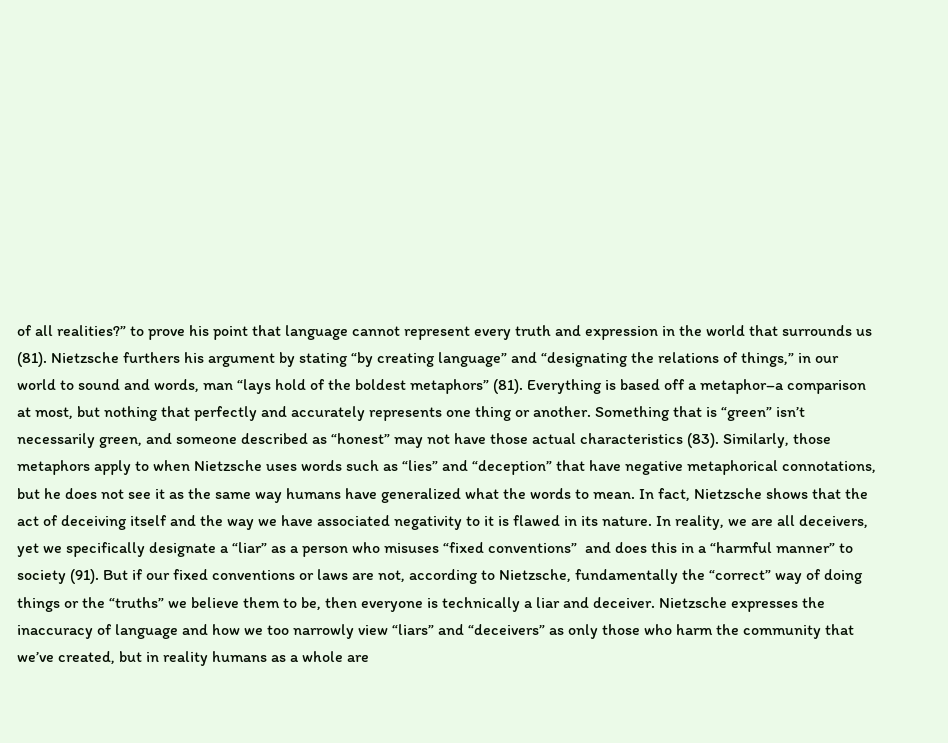of all realities?” to prove his point that language cannot represent every truth and expression in the world that surrounds us (81). Nietzsche furthers his argument by stating “by creating language” and “designating the relations of things,” in our world to sound and words, man “lays hold of the boldest metaphors” (81). Everything is based off a metaphor–a comparison at most, but nothing that perfectly and accurately represents one thing or another. Something that is “green” isn’t necessarily green, and someone described as “honest” may not have those actual characteristics (83). Similarly, those metaphors apply to when Nietzsche uses words such as “lies” and “deception” that have negative metaphorical connotations, but he does not see it as the same way humans have generalized what the words to mean. In fact, Nietzsche shows that the act of deceiving itself and the way we have associated negativity to it is flawed in its nature. In reality, we are all deceivers, yet we specifically designate a “liar” as a person who misuses “fixed conventions”  and does this in a “harmful manner” to society (91). But if our fixed conventions or laws are not, according to Nietzsche, fundamentally the “correct” way of doing things or the “truths” we believe them to be, then everyone is technically a liar and deceiver. Nietzsche expresses the inaccuracy of language and how we too narrowly view “liars” and “deceivers” as only those who harm the community that we’ve created, but in reality humans as a whole are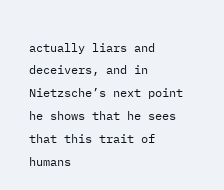actually liars and deceivers, and in Nietzsche’s next point he shows that he sees that this trait of humans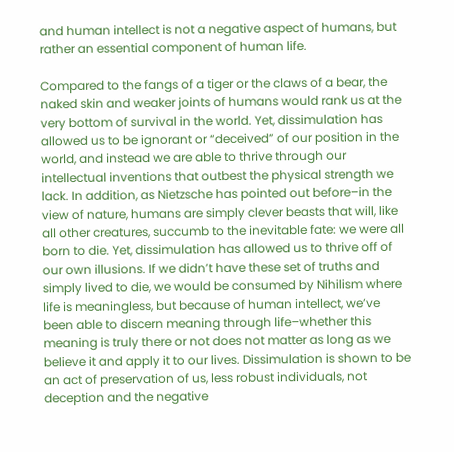and human intellect is not a negative aspect of humans, but rather an essential component of human life.

Compared to the fangs of a tiger or the claws of a bear, the naked skin and weaker joints of humans would rank us at the very bottom of survival in the world. Yet, dissimulation has allowed us to be ignorant or “deceived” of our position in the world, and instead we are able to thrive through our intellectual inventions that outbest the physical strength we lack. In addition, as Nietzsche has pointed out before–in the view of nature, humans are simply clever beasts that will, like all other creatures, succumb to the inevitable fate: we were all born to die. Yet, dissimulation has allowed us to thrive off of our own illusions. If we didn’t have these set of truths and simply lived to die, we would be consumed by Nihilism where life is meaningless, but because of human intellect, we’ve been able to discern meaning through life–whether this meaning is truly there or not does not matter as long as we believe it and apply it to our lives. Dissimulation is shown to be an act of preservation of us, less robust individuals, not deception and the negative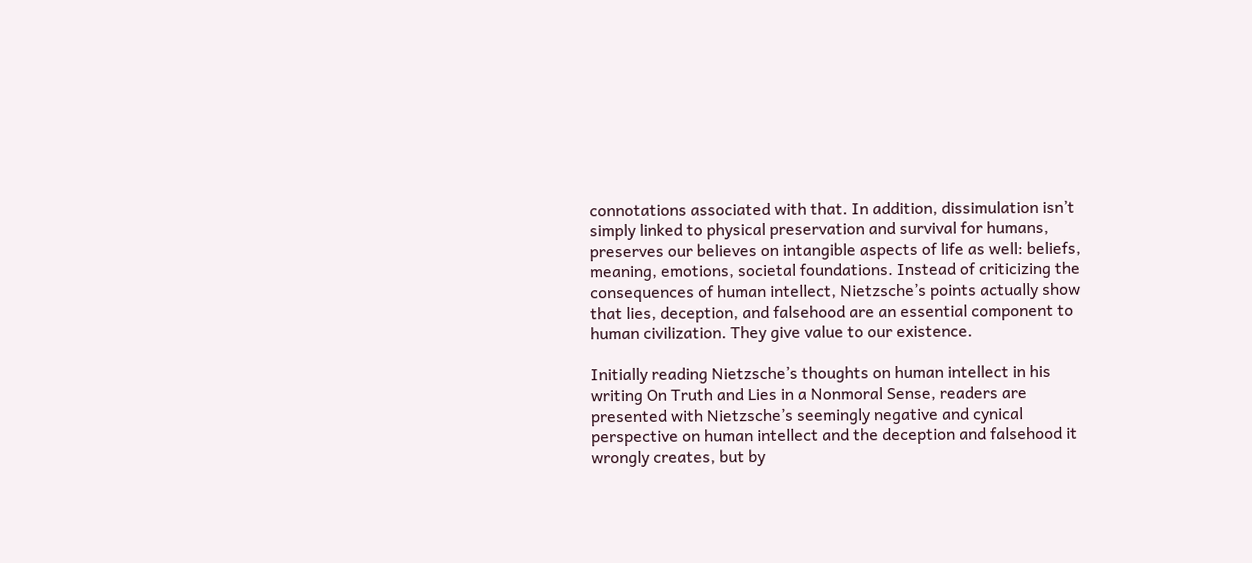connotations associated with that. In addition, dissimulation isn’t simply linked to physical preservation and survival for humans, preserves our believes on intangible aspects of life as well: beliefs, meaning, emotions, societal foundations. Instead of criticizing the consequences of human intellect, Nietzsche’s points actually show that lies, deception, and falsehood are an essential component to human civilization. They give value to our existence.

Initially reading Nietzsche’s thoughts on human intellect in his writing On Truth and Lies in a Nonmoral Sense, readers are presented with Nietzsche’s seemingly negative and cynical perspective on human intellect and the deception and falsehood it wrongly creates, but by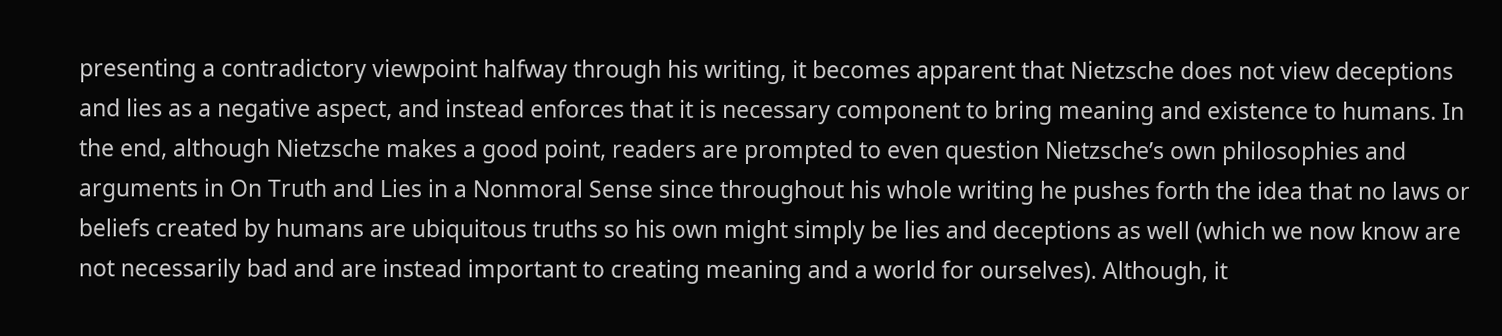presenting a contradictory viewpoint halfway through his writing, it becomes apparent that Nietzsche does not view deceptions and lies as a negative aspect, and instead enforces that it is necessary component to bring meaning and existence to humans. In the end, although Nietzsche makes a good point, readers are prompted to even question Nietzsche’s own philosophies and arguments in On Truth and Lies in a Nonmoral Sense since throughout his whole writing he pushes forth the idea that no laws or beliefs created by humans are ubiquitous truths so his own might simply be lies and deceptions as well (which we now know are not necessarily bad and are instead important to creating meaning and a world for ourselves). Although, it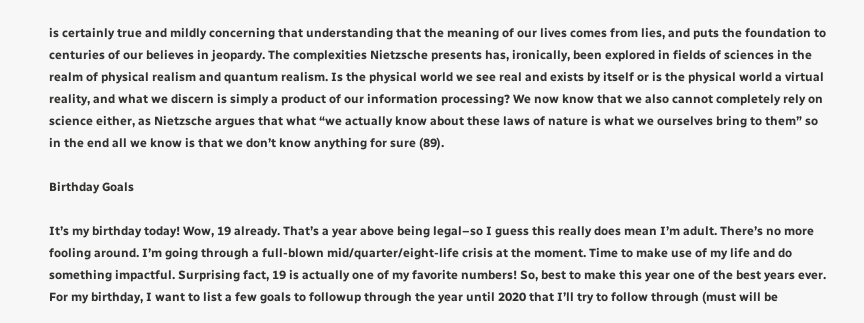is certainly true and mildly concerning that understanding that the meaning of our lives comes from lies, and puts the foundation to centuries of our believes in jeopardy. The complexities Nietzsche presents has, ironically, been explored in fields of sciences in the realm of physical realism and quantum realism. Is the physical world we see real and exists by itself or is the physical world a virtual reality, and what we discern is simply a product of our information processing? We now know that we also cannot completely rely on science either, as Nietzsche argues that what “we actually know about these laws of nature is what we ourselves bring to them” so in the end all we know is that we don’t know anything for sure (89).

Birthday Goals

It’s my birthday today! Wow, 19 already. That’s a year above being legal–so I guess this really does mean I’m adult. There’s no more fooling around. I’m going through a full-blown mid/quarter/eight-life crisis at the moment. Time to make use of my life and do something impactful. Surprising fact, 19 is actually one of my favorite numbers! So, best to make this year one of the best years ever. For my birthday, I want to list a few goals to followup through the year until 2020 that I’ll try to follow through (must will be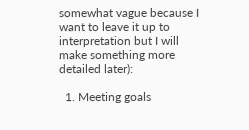somewhat vague because I want to leave it up to interpretation but I will make something more detailed later):

  1. Meeting goals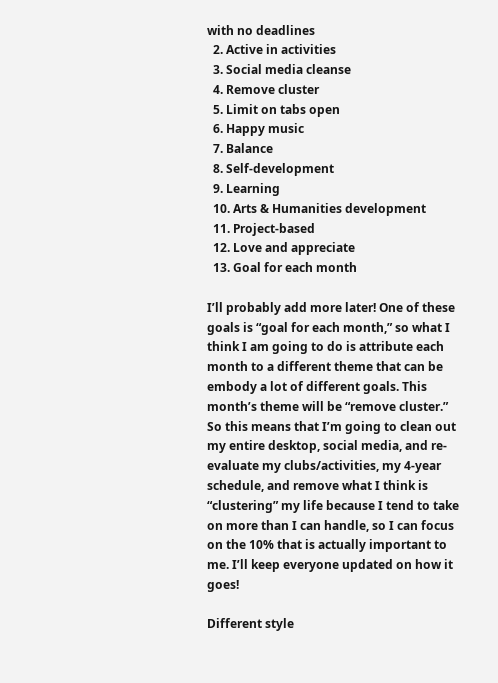with no deadlines
  2. Active in activities
  3. Social media cleanse
  4. Remove cluster
  5. Limit on tabs open
  6. Happy music
  7. Balance
  8. Self-development
  9. Learning
  10. Arts & Humanities development
  11. Project-based
  12. Love and appreciate
  13. Goal for each month

I’ll probably add more later! One of these goals is “goal for each month,” so what I think I am going to do is attribute each month to a different theme that can be embody a lot of different goals. This month’s theme will be “remove cluster.” So this means that I’m going to clean out my entire desktop, social media, and re-evaluate my clubs/activities, my 4-year schedule, and remove what I think is “clustering” my life because I tend to take on more than I can handle, so I can focus on the 10% that is actually important to me. I’ll keep everyone updated on how it goes!

Different style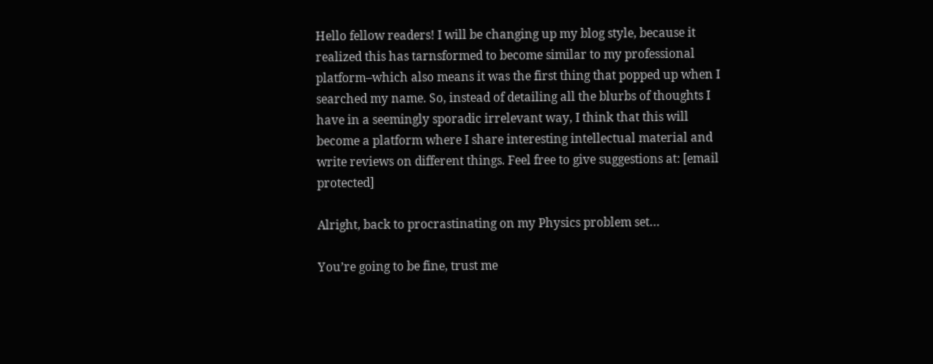Hello fellow readers! I will be changing up my blog style, because it realized this has tarnsformed to become similar to my professional platform–which also means it was the first thing that popped up when I searched my name. So, instead of detailing all the blurbs of thoughts I have in a seemingly sporadic irrelevant way, I think that this will become a platform where I share interesting intellectual material and write reviews on different things. Feel free to give suggestions at: [email protected]

Alright, back to procrastinating on my Physics problem set…

You’re going to be fine, trust me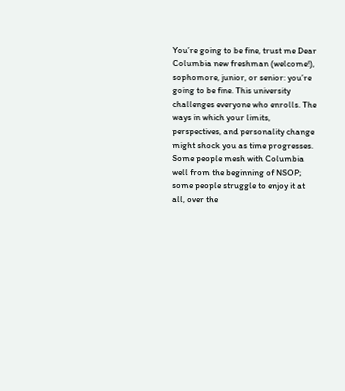You’re going to be fine, trust me Dear Columbia new freshman (welcome!), sophomore, junior, or senior: you’re going to be fine. This university challenges everyone who enrolls. The ways in which your limits, perspectives, and personality change might shock you as time progresses. Some people mesh with Columbia well from the beginning of NSOP; some people struggle to enjoy it at all, over the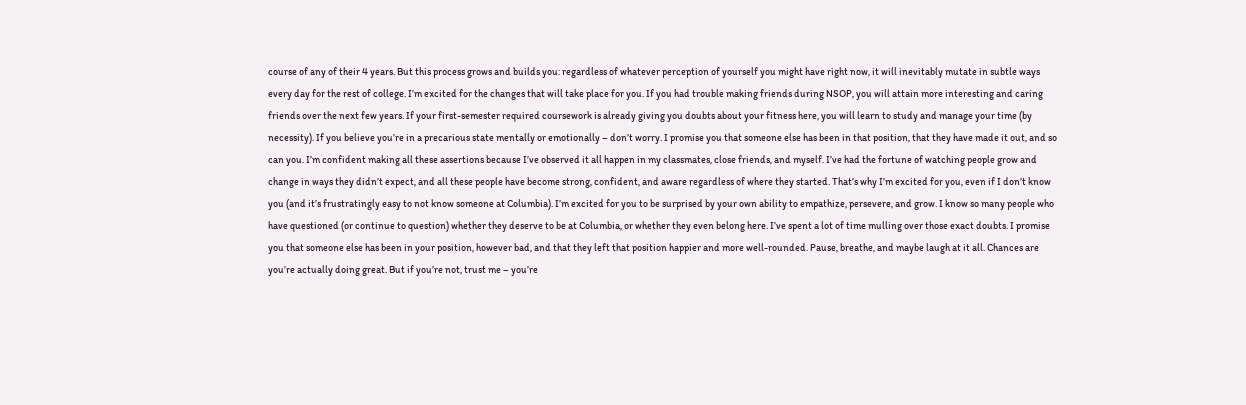course of any of their 4 years. But this process grows and builds you: regardless of whatever perception of yourself you might have right now, it will inevitably mutate in subtle ways every day for the rest of college. I’m excited for the changes that will take place for you. If you had trouble making friends during NSOP, you will attain more interesting and caring friends over the next few years. If your first-semester required coursework is already giving you doubts about your fitness here, you will learn to study and manage your time (by necessity). If you believe you’re in a precarious state mentally or emotionally – don’t worry. I promise you that someone else has been in that position, that they have made it out, and so can you. I’m confident making all these assertions because I’ve observed it all happen in my classmates, close friends, and myself. I’ve had the fortune of watching people grow and change in ways they didn’t expect, and all these people have become strong, confident, and aware regardless of where they started. That’s why I’m excited for you, even if I don’t know you (and it’s frustratingly easy to not know someone at Columbia). I’m excited for you to be surprised by your own ability to empathize, persevere, and grow. I know so many people who have questioned (or continue to question) whether they deserve to be at Columbia, or whether they even belong here. I’ve spent a lot of time mulling over those exact doubts. I promise you that someone else has been in your position, however bad, and that they left that position happier and more well-rounded. Pause, breathe, and maybe laugh at it all. Chances are you’re actually doing great. But if you’re not, trust me – you’re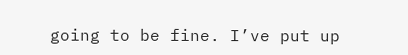going to be fine. I’ve put up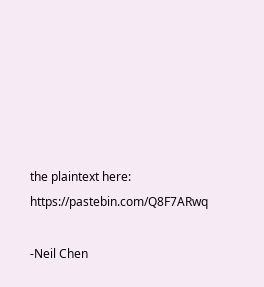the plaintext here: https://pastebin.com/Q8F7ARwq

-Neil Chen